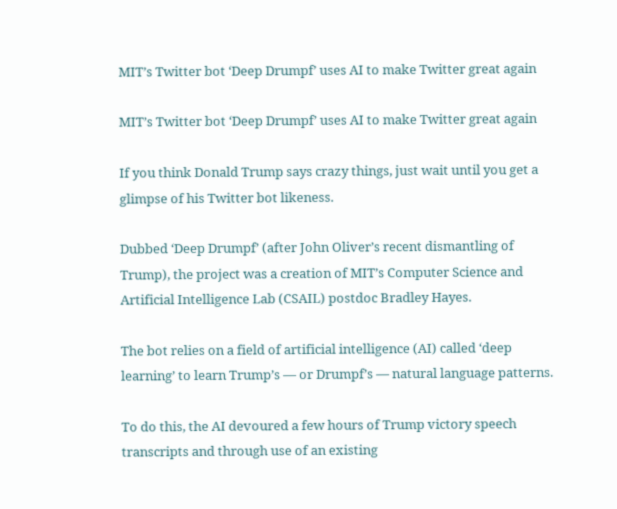MIT’s Twitter bot ‘Deep Drumpf’ uses AI to make Twitter great again

MIT’s Twitter bot ‘Deep Drumpf’ uses AI to make Twitter great again

If you think Donald Trump says crazy things, just wait until you get a glimpse of his Twitter bot likeness.

Dubbed ‘Deep Drumpf’ (after John Oliver’s recent dismantling of Trump), the project was a creation of MIT’s Computer Science and Artificial Intelligence Lab (CSAIL) postdoc Bradley Hayes.

The bot relies on a field of artificial intelligence (AI) called ‘deep learning’ to learn Trump’s — or Drumpf’s — natural language patterns.

To do this, the AI devoured a few hours of Trump victory speech transcripts and through use of an existing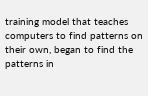training model that teaches computers to find patterns on their own, began to find the patterns in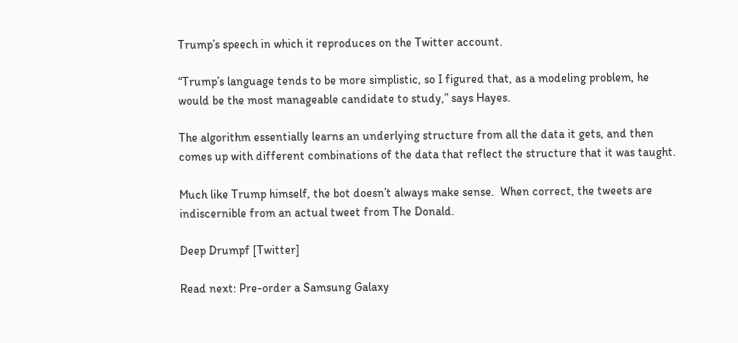Trump’s speech in which it reproduces on the Twitter account.

“Trump’s language tends to be more simplistic, so I figured that, as a modeling problem, he would be the most manageable candidate to study,” says Hayes.

The algorithm essentially learns an underlying structure from all the data it gets, and then comes up with different combinations of the data that reflect the structure that it was taught.

Much like Trump himself, the bot doesn’t always make sense.  When correct, the tweets are indiscernible from an actual tweet from The Donald.

Deep Drumpf [Twitter]

Read next: Pre-order a Samsung Galaxy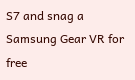S7 and snag a Samsung Gear VR for free